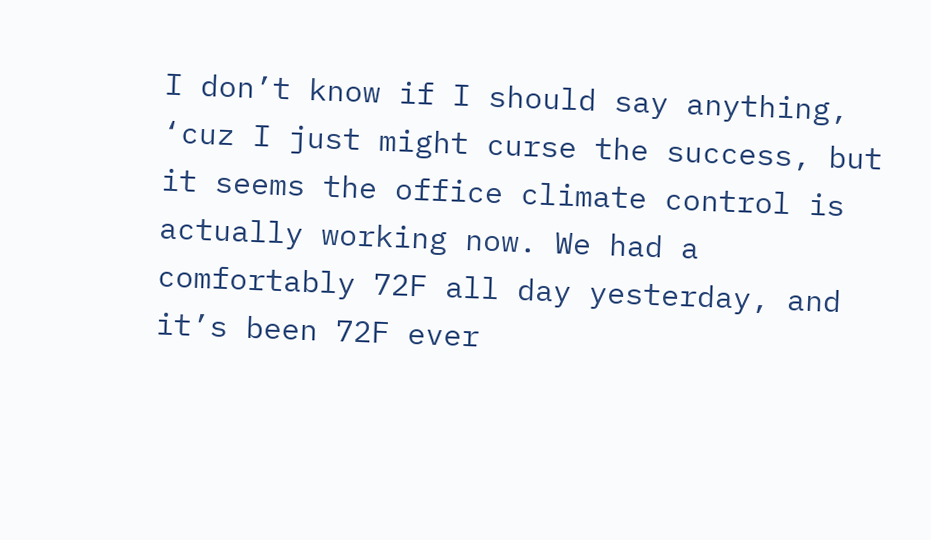I don’t know if I should say anything, ‘cuz I just might curse the success, but it seems the office climate control is actually working now. We had a comfortably 72F all day yesterday, and it’s been 72F ever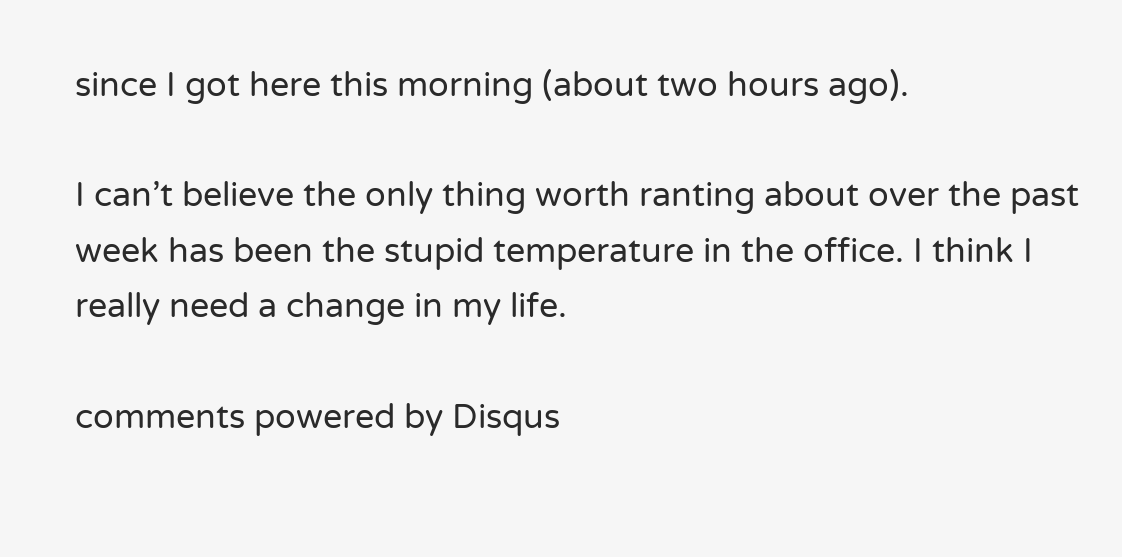since I got here this morning (about two hours ago).

I can’t believe the only thing worth ranting about over the past week has been the stupid temperature in the office. I think I really need a change in my life.

comments powered by Disqus